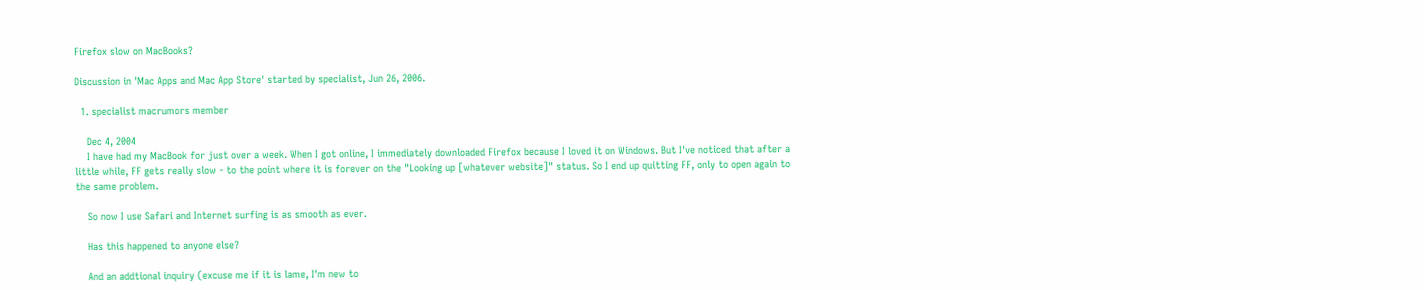Firefox slow on MacBooks?

Discussion in 'Mac Apps and Mac App Store' started by specialist, Jun 26, 2006.

  1. specialist macrumors member

    Dec 4, 2004
    I have had my MacBook for just over a week. When I got online, I immediately downloaded Firefox because I loved it on Windows. But I've noticed that after a little while, FF gets really slow - to the point where it is forever on the "Looking up [whatever website]" status. So I end up quitting FF, only to open again to the same problem.

    So now I use Safari and Internet surfing is as smooth as ever.

    Has this happened to anyone else?

    And an addtional inquiry (excuse me if it is lame, I'm new to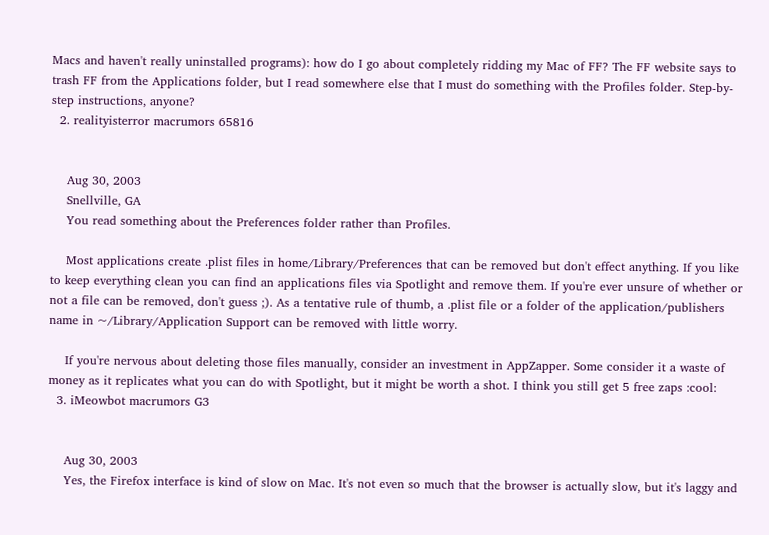Macs and haven't really uninstalled programs): how do I go about completely ridding my Mac of FF? The FF website says to trash FF from the Applications folder, but I read somewhere else that I must do something with the Profiles folder. Step-by-step instructions, anyone?
  2. realityisterror macrumors 65816


    Aug 30, 2003
    Snellville, GA
    You read something about the Preferences folder rather than Profiles.

    Most applications create .plist files in home/Library/Preferences that can be removed but don't effect anything. If you like to keep everything clean you can find an applications files via Spotlight and remove them. If you're ever unsure of whether or not a file can be removed, don't guess ;). As a tentative rule of thumb, a .plist file or a folder of the application/publishers name in ~/Library/Application Support can be removed with little worry.

    If you're nervous about deleting those files manually, consider an investment in AppZapper. Some consider it a waste of money as it replicates what you can do with Spotlight, but it might be worth a shot. I think you still get 5 free zaps :cool:
  3. iMeowbot macrumors G3


    Aug 30, 2003
    Yes, the Firefox interface is kind of slow on Mac. It's not even so much that the browser is actually slow, but it's laggy and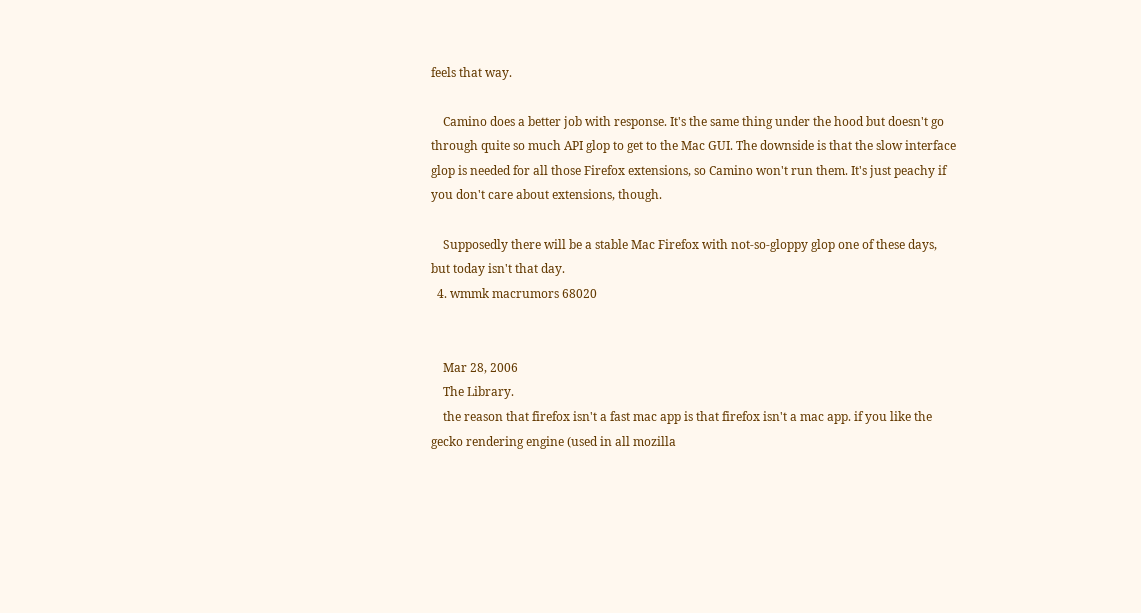feels that way.

    Camino does a better job with response. It's the same thing under the hood but doesn't go through quite so much API glop to get to the Mac GUI. The downside is that the slow interface glop is needed for all those Firefox extensions, so Camino won't run them. It's just peachy if you don't care about extensions, though.

    Supposedly there will be a stable Mac Firefox with not-so-gloppy glop one of these days, but today isn't that day.
  4. wmmk macrumors 68020


    Mar 28, 2006
    The Library.
    the reason that firefox isn't a fast mac app is that firefox isn't a mac app. if you like the gecko rendering engine (used in all mozilla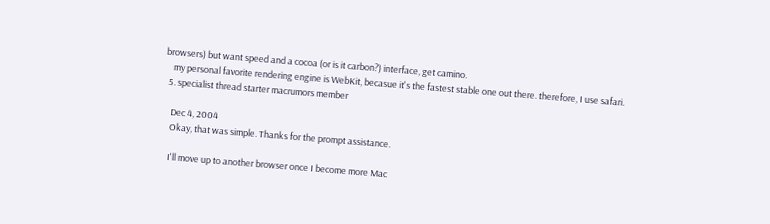browsers) but want speed and a cocoa (or is it carbon?) interface, get camino.
    my personal favorite rendering engine is WebKit, becasue it's the fastest stable one out there. therefore, I use safari.
  5. specialist thread starter macrumors member

    Dec 4, 2004
    Okay, that was simple. Thanks for the prompt assistance.

    I'll move up to another browser once I become more Mac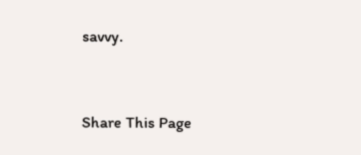savvy.


Share This Page